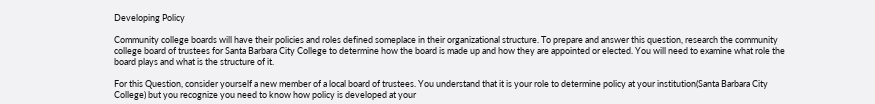Developing Policy

Community college boards will have their policies and roles defined someplace in their organizational structure. To prepare and answer this question, research the community college board of trustees for Santa Barbara City College to determine how the board is made up and how they are appointed or elected. You will need to examine what role the board plays and what is the structure of it.

For this Question, consider yourself a new member of a local board of trustees. You understand that it is your role to determine policy at your institution(Santa Barbara City College) but you recognize you need to know how policy is developed at your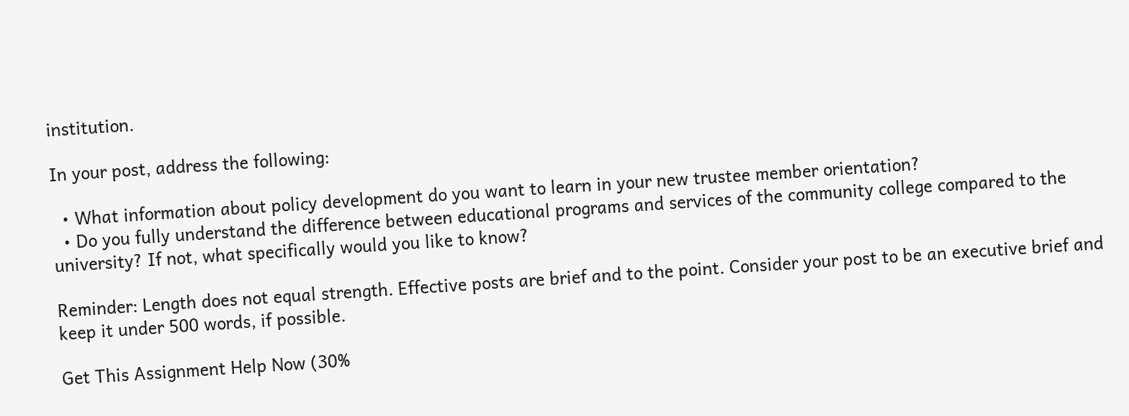institution.

In your post, address the following:

  • What information about policy development do you want to learn in your new trustee member orientation?
  • Do you fully understand the difference between educational programs and services of the community college compared to the university? If not, what specifically would you like to know?

Reminder: Length does not equal strength. Effective posts are brief and to the point. Consider your post to be an executive brief and keep it under 500 words, if possible.

Get This Assignment Help Now (30%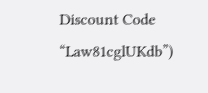Discount Code “Law81cglUKdb”)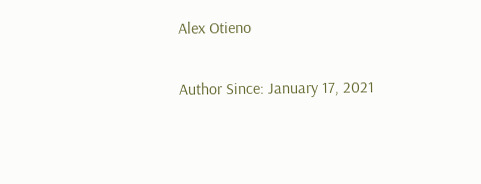Alex Otieno

Author Since: January 17, 2021